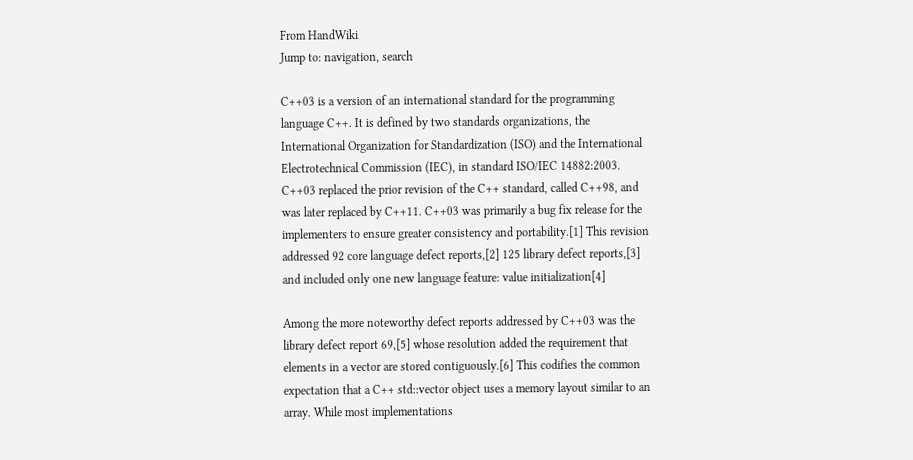From HandWiki
Jump to: navigation, search

C++03 is a version of an international standard for the programming language C++. It is defined by two standards organizations, the International Organization for Standardization (ISO) and the International Electrotechnical Commission (IEC), in standard ISO/IEC 14882:2003. C++03 replaced the prior revision of the C++ standard, called C++98, and was later replaced by C++11. C++03 was primarily a bug fix release for the implementers to ensure greater consistency and portability.[1] This revision addressed 92 core language defect reports,[2] 125 library defect reports,[3] and included only one new language feature: value initialization[4]

Among the more noteworthy defect reports addressed by C++03 was the library defect report 69,[5] whose resolution added the requirement that elements in a vector are stored contiguously.[6] This codifies the common expectation that a C++ std::vector object uses a memory layout similar to an array. While most implementations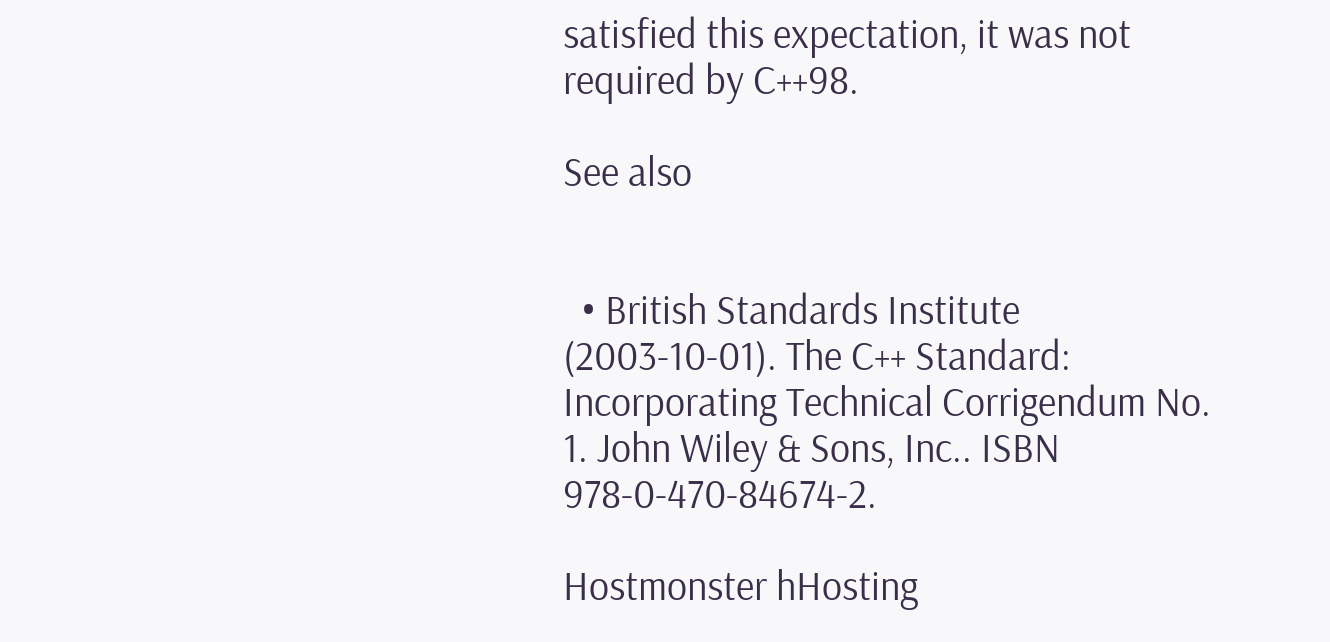satisfied this expectation, it was not required by C++98.

See also


  • British Standards Institute (2003-10-01). The C++ Standard: Incorporating Technical Corrigendum No. 1. John Wiley & Sons, Inc.. ISBN 978-0-470-84674-2.

Hostmonster hHosting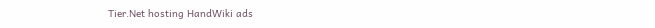Tier.Net hosting HandWiki ads